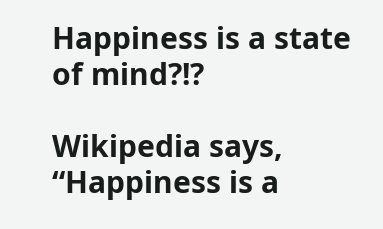Happiness is a state of mind?!?

Wikipedia says, “Happiness is a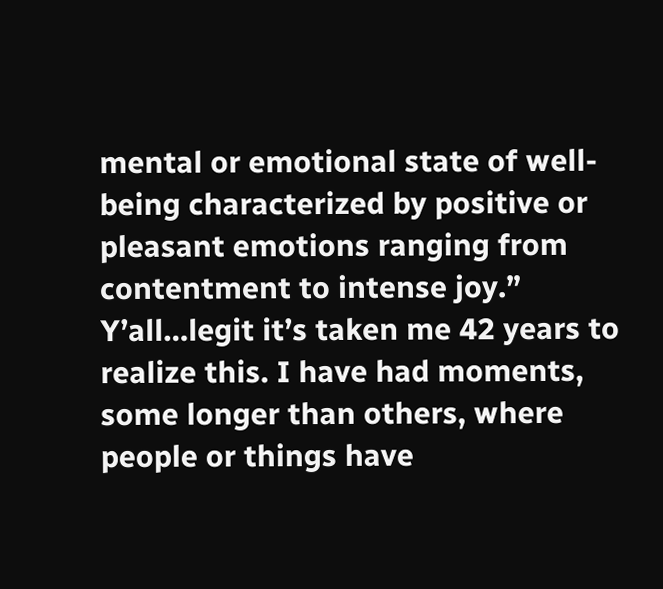mental or emotional state of well-being characterized by positive or pleasant emotions ranging from contentment to intense joy.” Y’all…legit it’s taken me 42 years to realize this. I have had moments, some longer than others, where people or things have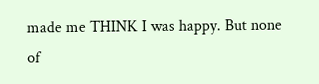made me THINK I was happy. But none of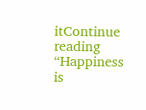itContinue reading “Happiness is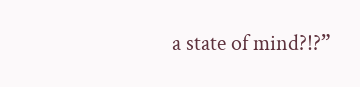a state of mind?!?”